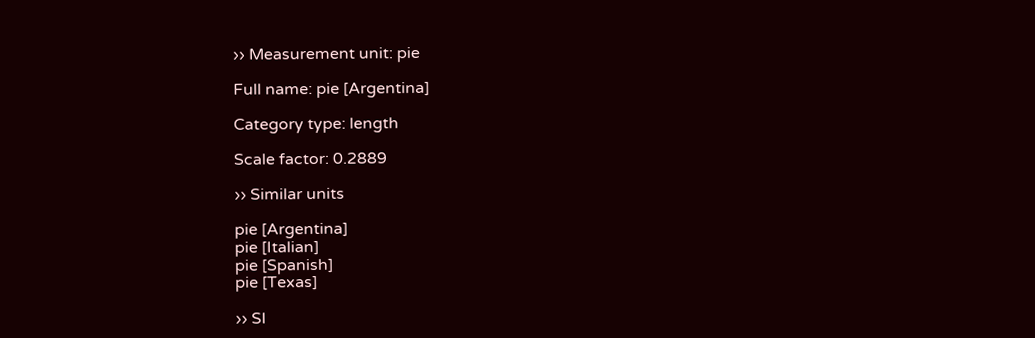›› Measurement unit: pie

Full name: pie [Argentina]

Category type: length

Scale factor: 0.2889

›› Similar units

pie [Argentina]
pie [Italian]
pie [Spanish]
pie [Texas]

›› SI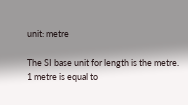unit: metre

The SI base unit for length is the metre.
1 metre is equal to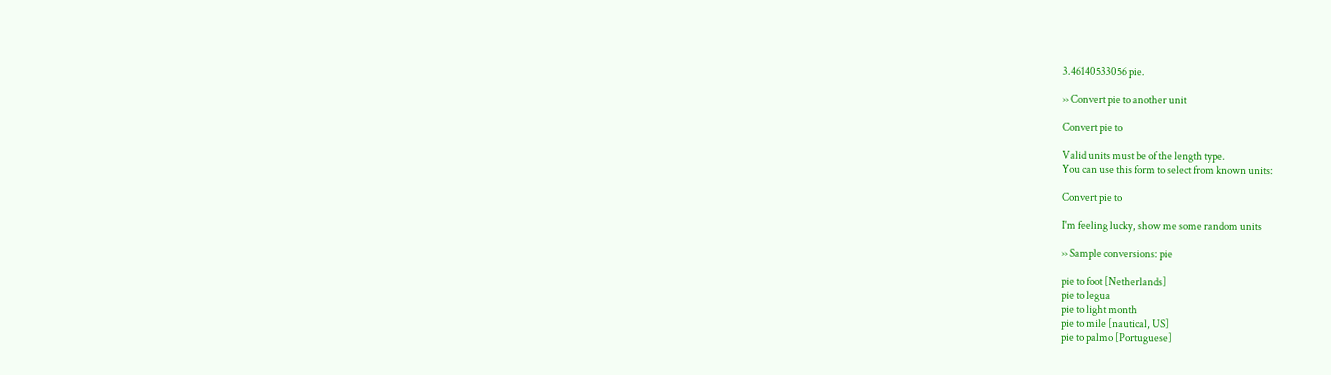3.46140533056 pie.

›› Convert pie to another unit

Convert pie to

Valid units must be of the length type.
You can use this form to select from known units:

Convert pie to

I'm feeling lucky, show me some random units

›› Sample conversions: pie

pie to foot [Netherlands]
pie to legua
pie to light month
pie to mile [nautical, US]
pie to palmo [Portuguese]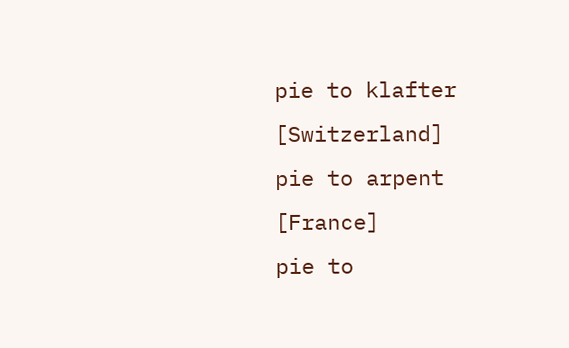pie to klafter [Switzerland]
pie to arpent [France]
pie to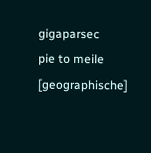gigaparsec
pie to meile [geographische]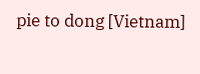pie to dong [Vietnam]